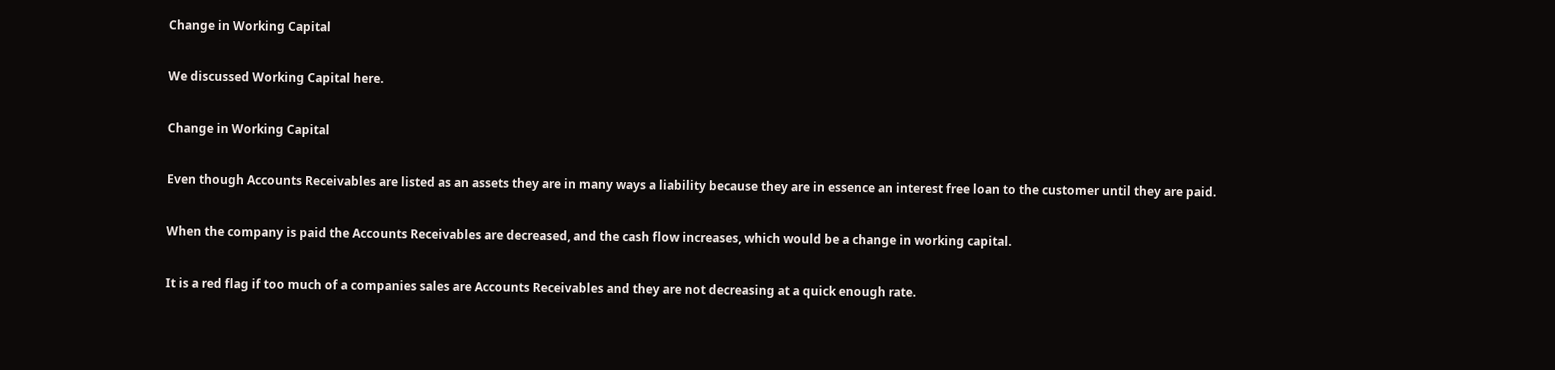Change in Working Capital

We discussed Working Capital here.

Change in Working Capital

Even though Accounts Receivables are listed as an assets they are in many ways a liability because they are in essence an interest free loan to the customer until they are paid.

When the company is paid the Accounts Receivables are decreased, and the cash flow increases, which would be a change in working capital.

It is a red flag if too much of a companies sales are Accounts Receivables and they are not decreasing at a quick enough rate.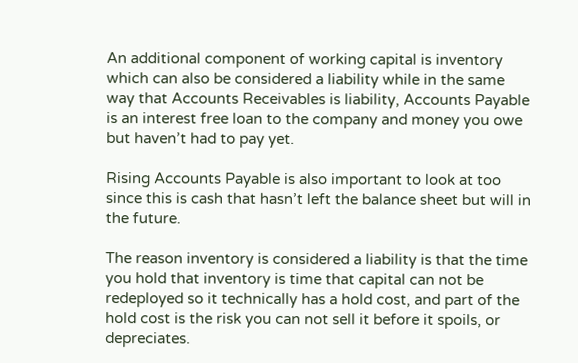An additional component of working capital is inventory which can also be considered a liability while in the same way that Accounts Receivables is liability, Accounts Payable is an interest free loan to the company and money you owe but haven’t had to pay yet.

Rising Accounts Payable is also important to look at too since this is cash that hasn’t left the balance sheet but will in the future.

The reason inventory is considered a liability is that the time you hold that inventory is time that capital can not be redeployed so it technically has a hold cost, and part of the hold cost is the risk you can not sell it before it spoils, or depreciates.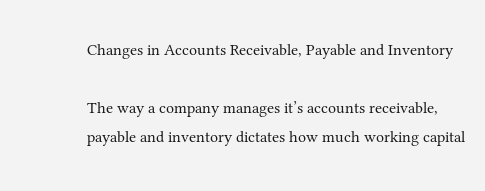Changes in Accounts Receivable, Payable and Inventory

The way a company manages it’s accounts receivable, payable and inventory dictates how much working capital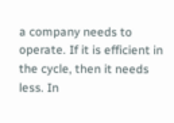a company needs to operate. If it is efficient in the cycle, then it needs less. In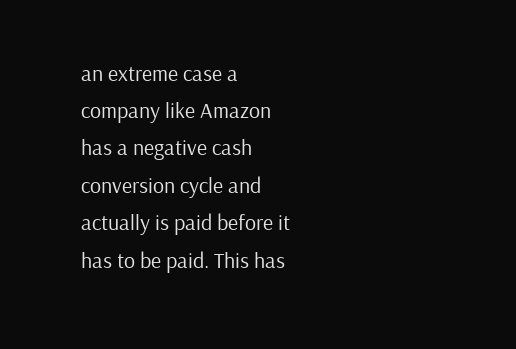an extreme case a company like Amazon has a negative cash conversion cycle and actually is paid before it has to be paid. This has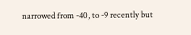narrowed from -40, to -9 recently but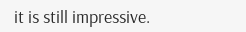it is still impressive.